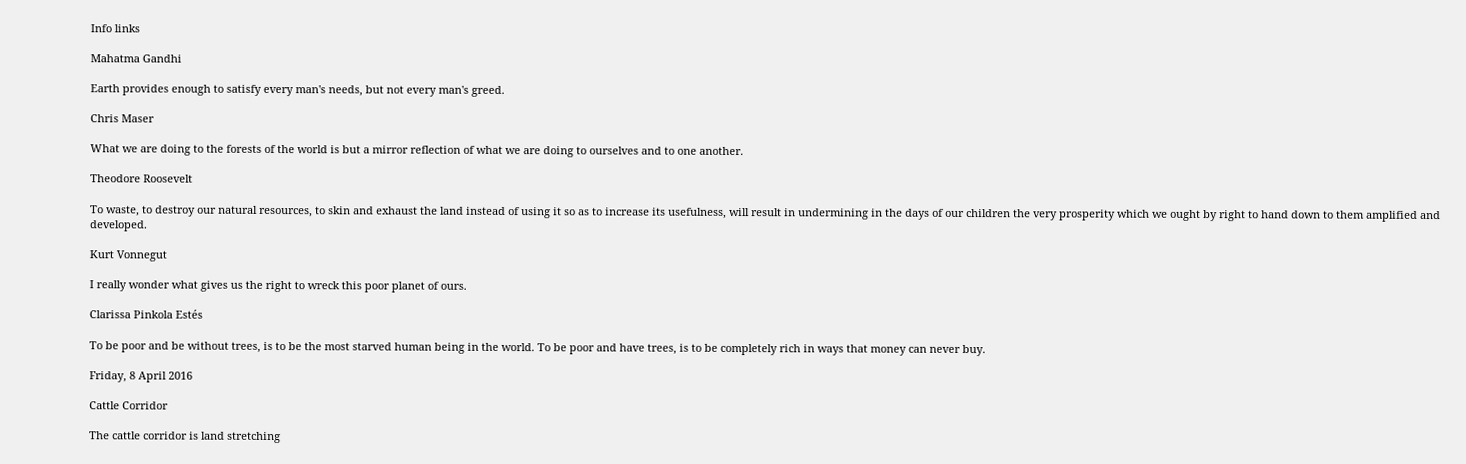Info links

Mahatma Gandhi

Earth provides enough to satisfy every man's needs, but not every man's greed.

Chris Maser

What we are doing to the forests of the world is but a mirror reflection of what we are doing to ourselves and to one another.

Theodore Roosevelt

To waste, to destroy our natural resources, to skin and exhaust the land instead of using it so as to increase its usefulness, will result in undermining in the days of our children the very prosperity which we ought by right to hand down to them amplified and developed.

Kurt Vonnegut

I really wonder what gives us the right to wreck this poor planet of ours.

Clarissa Pinkola Estés

To be poor and be without trees, is to be the most starved human being in the world. To be poor and have trees, is to be completely rich in ways that money can never buy.

Friday, 8 April 2016

Cattle Corridor

The cattle corridor is land stretching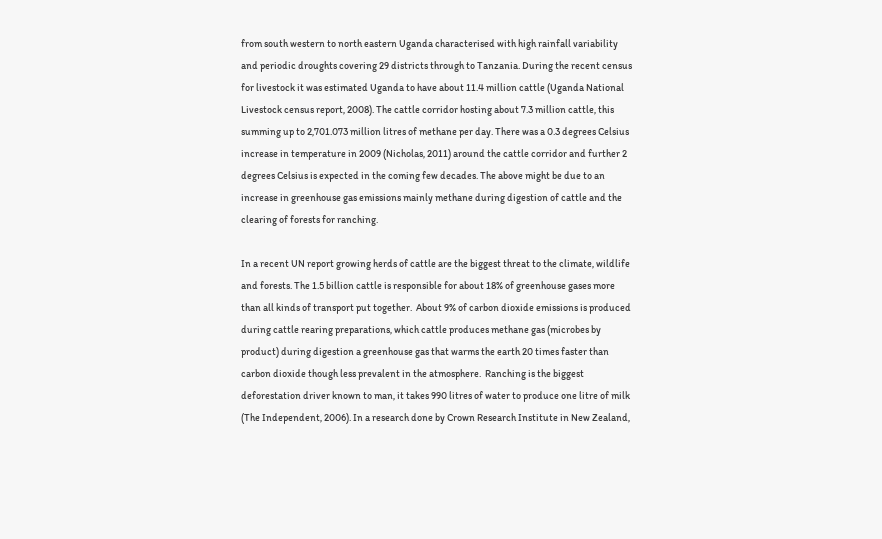from south western to north eastern Uganda characterised with high rainfall variability and periodic droughts covering 29 districts through to Tanzania. During the recent census for livestock it was estimated Uganda to have about 11.4 million cattle (Uganda National Livestock census report, 2008). The cattle corridor hosting about 7.3 million cattle, this summing up to 2,701.073 million litres of methane per day. There was a 0.3 degrees Celsius increase in temperature in 2009 (Nicholas, 2011) around the cattle corridor and further 2 degrees Celsius is expected in the coming few decades. The above might be due to an increase in greenhouse gas emissions mainly methane during digestion of cattle and the clearing of forests for ranching.

In a recent UN report growing herds of cattle are the biggest threat to the climate, wildlife and forests. The 1.5 billion cattle is responsible for about 18% of greenhouse gases more than all kinds of transport put together.  About 9% of carbon dioxide emissions is produced during cattle rearing preparations, which cattle produces methane gas (microbes by product) during digestion a greenhouse gas that warms the earth 20 times faster than carbon dioxide though less prevalent in the atmosphere.  Ranching is the biggest deforestation driver known to man, it takes 990 litres of water to produce one litre of milk (The Independent, 2006). In a research done by Crown Research Institute in New Zealand,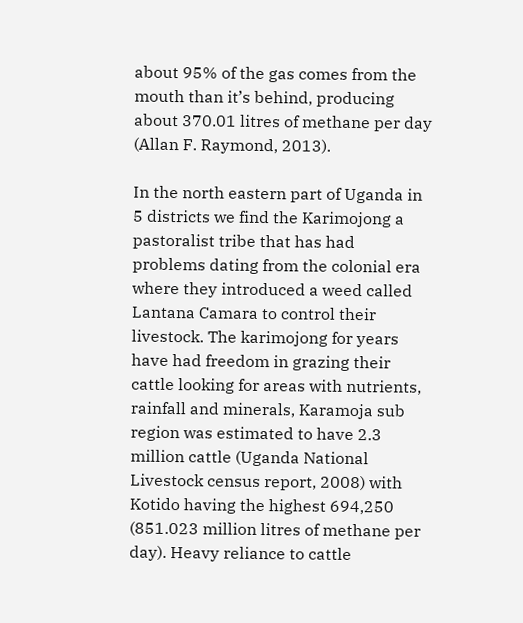about 95% of the gas comes from the mouth than it’s behind, producing about 370.01 litres of methane per day (Allan F. Raymond, 2013).

In the north eastern part of Uganda in 5 districts we find the Karimojong a pastoralist tribe that has had problems dating from the colonial era where they introduced a weed called Lantana Camara to control their livestock. The karimojong for years have had freedom in grazing their cattle looking for areas with nutrients, rainfall and minerals, Karamoja sub region was estimated to have 2.3 million cattle (Uganda National Livestock census report, 2008) with Kotido having the highest 694,250 (851.023 million litres of methane per day). Heavy reliance to cattle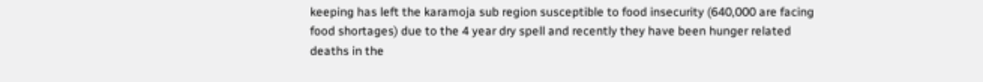keeping has left the karamoja sub region susceptible to food insecurity (640,000 are facing food shortages) due to the 4 year dry spell and recently they have been hunger related deaths in the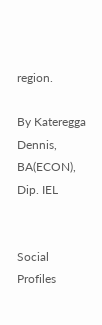region.

By Kateregga Dennis, BA(ECON), Dip. IEL


Social Profiles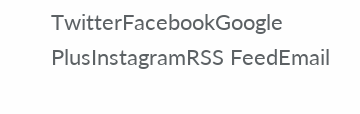TwitterFacebookGoogle PlusInstagramRSS FeedEmail